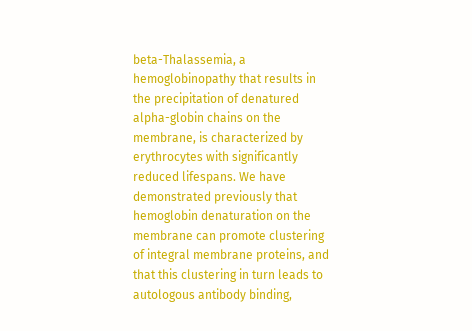beta-Thalassemia, a hemoglobinopathy that results in the precipitation of denatured alpha-globin chains on the membrane, is characterized by erythrocytes with significantly reduced lifespans. We have demonstrated previously that hemoglobin denaturation on the membrane can promote clustering of integral membrane proteins, and that this clustering in turn leads to autologous antibody binding,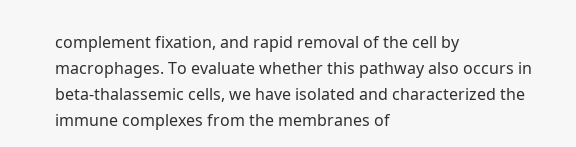complement fixation, and rapid removal of the cell by macrophages. To evaluate whether this pathway also occurs in beta-thalassemic cells, we have isolated and characterized the immune complexes from the membranes of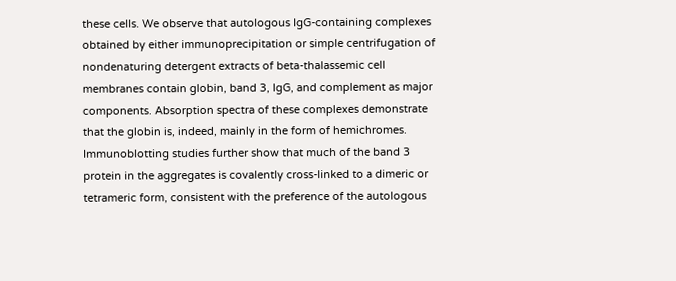these cells. We observe that autologous IgG-containing complexes obtained by either immunoprecipitation or simple centrifugation of nondenaturing detergent extracts of beta-thalassemic cell membranes contain globin, band 3, IgG, and complement as major components. Absorption spectra of these complexes demonstrate that the globin is, indeed, mainly in the form of hemichromes. Immunoblotting studies further show that much of the band 3 protein in the aggregates is covalently cross-linked to a dimeric or tetrameric form, consistent with the preference of the autologous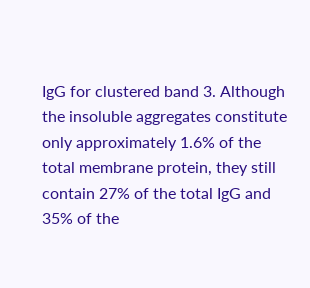IgG for clustered band 3. Although the insoluble aggregates constitute only approximately 1.6% of the total membrane protein, they still contain 27% of the total IgG and 35% of the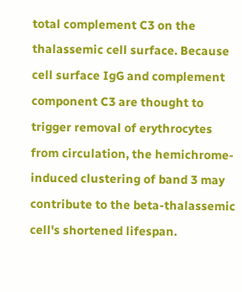total complement C3 on the thalassemic cell surface. Because cell surface IgG and complement component C3 are thought to trigger removal of erythrocytes from circulation, the hemichrome-induced clustering of band 3 may contribute to the beta-thalassemic cell's shortened lifespan.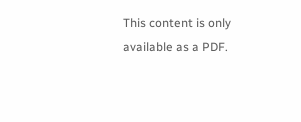This content is only available as a PDF.